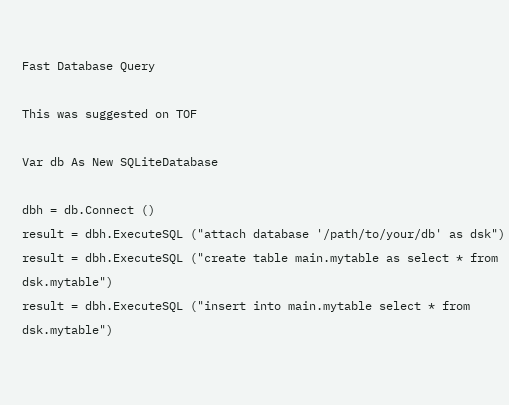Fast Database Query

This was suggested on TOF

Var db As New SQLiteDatabase

dbh = db.Connect ()
result = dbh.ExecuteSQL ("attach database '/path/to/your/db' as dsk")
result = dbh.ExecuteSQL ("create table main.mytable as select * from dsk.mytable")
result = dbh.ExecuteSQL ("insert into main.mytable select * from dsk.mytable")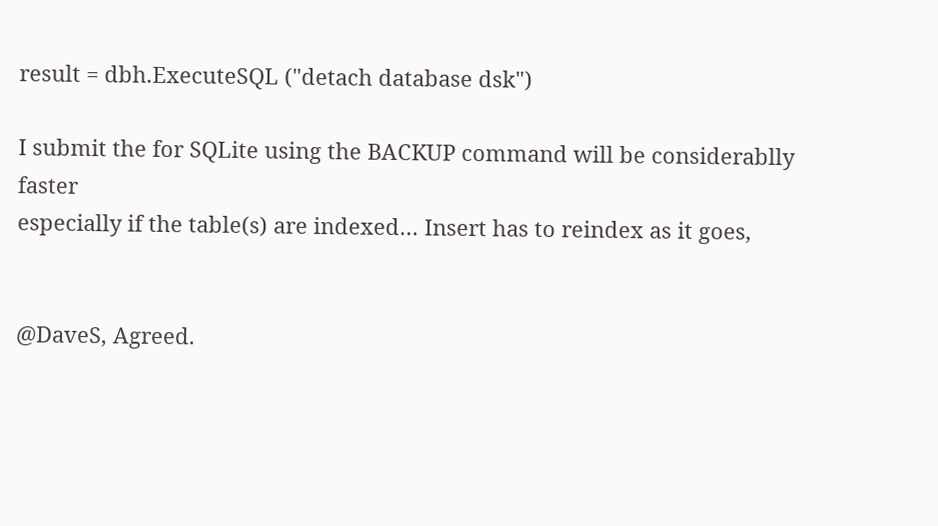result = dbh.ExecuteSQL ("detach database dsk")

I submit the for SQLite using the BACKUP command will be considerablly faster
especially if the table(s) are indexed… Insert has to reindex as it goes,


@DaveS, Agreed.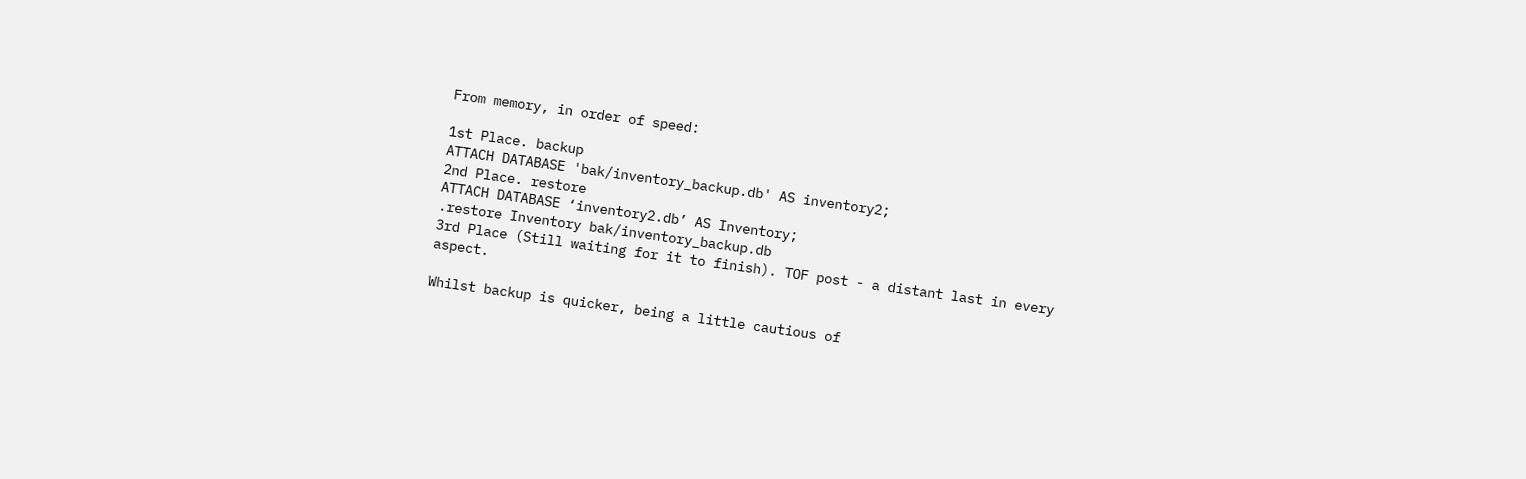From memory, in order of speed:

1st Place. backup
ATTACH DATABASE 'bak/inventory_backup.db' AS inventory2;
2nd Place. restore
ATTACH DATABASE ‘inventory2.db’ AS Inventory;
.restore Inventory bak/inventory_backup.db
3rd Place (Still waiting for it to finish). TOF post - a distant last in every aspect.

Whilst backup is quicker, being a little cautious of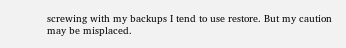screwing with my backups I tend to use restore. But my caution may be misplaced.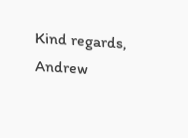Kind regards, Andrew